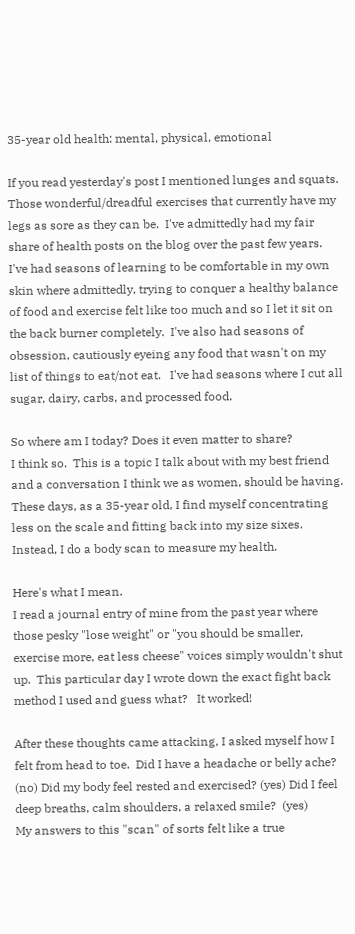35-year old health: mental, physical, emotional

If you read yesterday's post I mentioned lunges and squats.  Those wonderful/dreadful exercises that currently have my legs as sore as they can be.  I've admittedly had my fair share of health posts on the blog over the past few years.  I've had seasons of learning to be comfortable in my own skin where admittedly, trying to conquer a healthy balance of food and exercise felt like too much and so I let it sit on the back burner completely.  I've also had seasons of obsession, cautiously eyeing any food that wasn't on my list of things to eat/not eat.   I've had seasons where I cut all sugar, dairy, carbs, and processed food.

So where am I today? Does it even matter to share?
I think so.  This is a topic I talk about with my best friend and a conversation I think we as women, should be having.  These days, as a 35-year old, I find myself concentrating less on the scale and fitting back into my size sixes.  Instead, I do a body scan to measure my health.

Here's what I mean.
I read a journal entry of mine from the past year where those pesky "lose weight" or "you should be smaller, exercise more, eat less cheese" voices simply wouldn't shut up.  This particular day I wrote down the exact fight back method I used and guess what?   It worked!

After these thoughts came attacking, I asked myself how I felt from head to toe.  Did I have a headache or belly ache? (no) Did my body feel rested and exercised? (yes) Did I feel deep breaths, calm shoulders, a relaxed smile?  (yes)
My answers to this "scan" of sorts felt like a true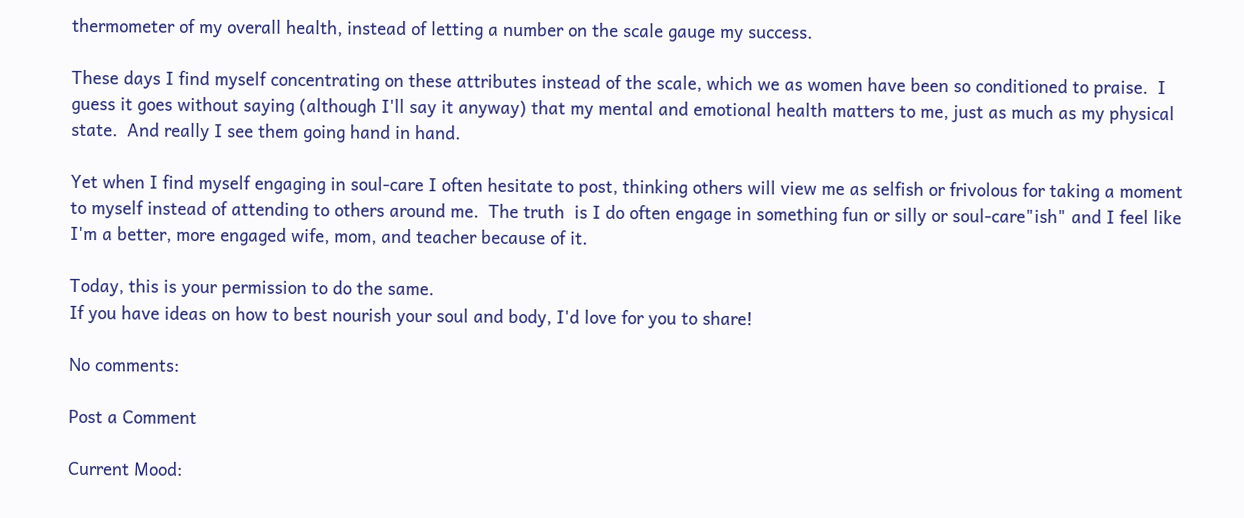thermometer of my overall health, instead of letting a number on the scale gauge my success.

These days I find myself concentrating on these attributes instead of the scale, which we as women have been so conditioned to praise.  I guess it goes without saying (although I'll say it anyway) that my mental and emotional health matters to me, just as much as my physical state.  And really I see them going hand in hand.

Yet when I find myself engaging in soul-care I often hesitate to post, thinking others will view me as selfish or frivolous for taking a moment to myself instead of attending to others around me.  The truth  is I do often engage in something fun or silly or soul-care"ish" and I feel like I'm a better, more engaged wife, mom, and teacher because of it.

Today, this is your permission to do the same.
If you have ideas on how to best nourish your soul and body, I'd love for you to share!

No comments:

Post a Comment

Current Mood: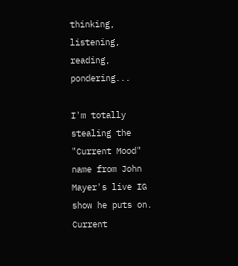thinking, listening, reading, pondering...

I'm totally stealing the "Current Mood" name from John Mayer's live IG show he puts on.   Current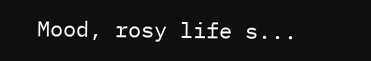Mood, rosy life s...